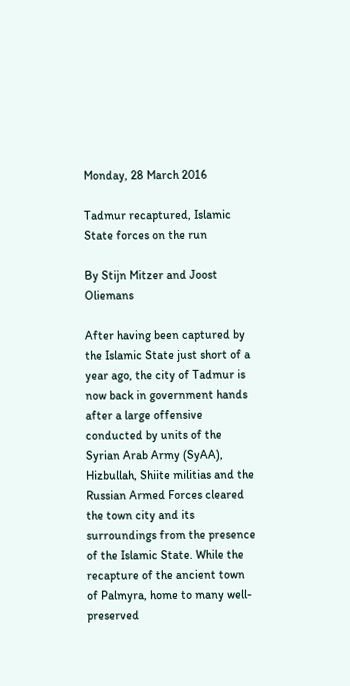Monday, 28 March 2016

Tadmur recaptured, Islamic State forces on the run

By Stijn Mitzer and Joost Oliemans

After having been captured by the Islamic State just short of a year ago, the city of Tadmur is now back in government hands after a large offensive conducted by units of the Syrian Arab Army (SyAA), Hizbullah, Shiite militias and the Russian Armed Forces cleared the town city and its surroundings from the presence of the Islamic State. While the recapture of the ancient town of Palmyra, home to many well-preserved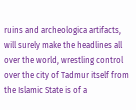ruins and archeologica artifacts, will surely make the headlines all over the world, wrestling control over the city of Tadmur itself from the Islamic State is of a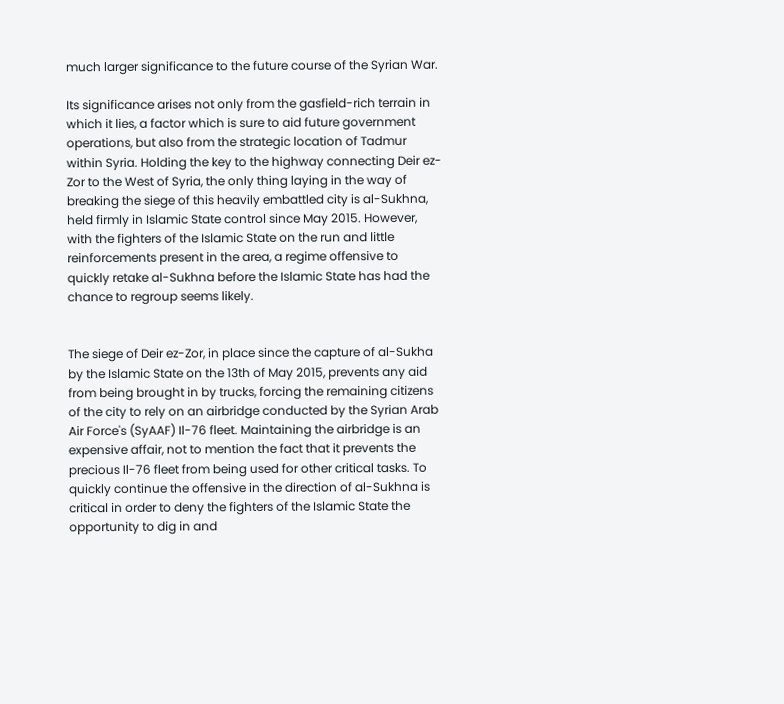much larger significance to the future course of the Syrian War.

Its significance arises not only from the gasfield-rich terrain in which it lies, a factor which is sure to aid future government operations, but also from the strategic location of Tadmur within Syria. Holding the key to the highway connecting Deir ez-Zor to the West of Syria, the only thing laying in the way of breaking the siege of this heavily embattled city is al-Sukhna, held firmly in Islamic State control since May 2015. However, with the fighters of the Islamic State on the run and little reinforcements present in the area, a regime offensive to quickly retake al-Sukhna before the Islamic State has had the chance to regroup seems likely.


The siege of Deir ez-Zor, in place since the capture of al-Sukha by the Islamic State on the 13th of May 2015, prevents any aid from being brought in by trucks, forcing the remaining citizens of the city to rely on an airbridge conducted by the Syrian Arab Air Force's (SyAAF) Il-76 fleet. Maintaining the airbridge is an expensive affair, not to mention the fact that it prevents the precious Il-76 fleet from being used for other critical tasks. To quickly continue the offensive in the direction of al-Sukhna is critical in order to deny the fighters of the Islamic State the opportunity to dig in and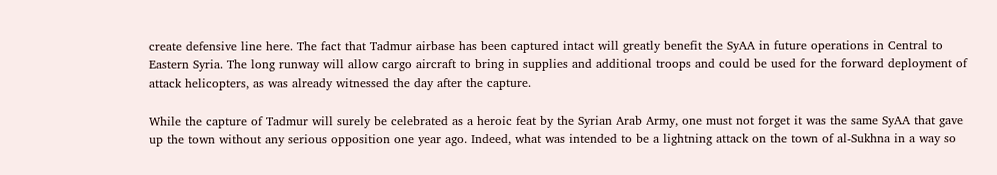create defensive line here. The fact that Tadmur airbase has been captured intact will greatly benefit the SyAA in future operations in Central to Eastern Syria. The long runway will allow cargo aircraft to bring in supplies and additional troops and could be used for the forward deployment of attack helicopters, as was already witnessed the day after the capture.

While the capture of Tadmur will surely be celebrated as a heroic feat by the Syrian Arab Army, one must not forget it was the same SyAA that gave up the town without any serious opposition one year ago. Indeed, what was intended to be a lightning attack on the town of al-Sukhna in a way so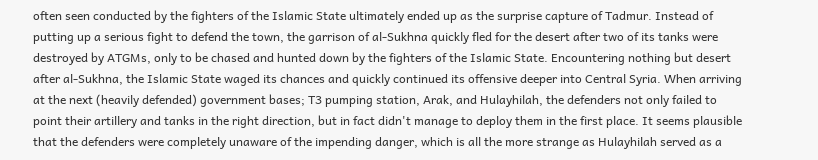often seen conducted by the fighters of the Islamic State ultimately ended up as the surprise capture of Tadmur. Instead of putting up a serious fight to defend the town, the garrison of al-Sukhna quickly fled for the desert after two of its tanks were destroyed by ATGMs, only to be chased and hunted down by the fighters of the Islamic State. Encountering nothing but desert after al-Sukhna, the Islamic State waged its chances and quickly continued its offensive deeper into Central Syria. When arriving at the next (heavily defended) government bases; T3 pumping station, Arak, and Hulayhilah, the defenders not only failed to point their artillery and tanks in the right direction, but in fact didn't manage to deploy them in the first place. It seems plausible that the defenders were completely unaware of the impending danger, which is all the more strange as Hulayhilah served as a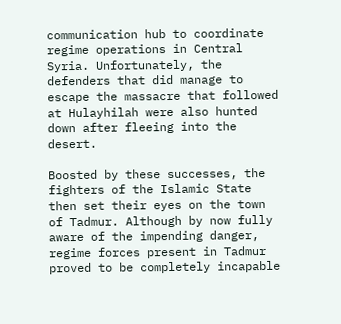communication hub to coordinate regime operations in Central Syria. Unfortunately, the defenders that did manage to escape the massacre that followed at Hulayhilah were also hunted down after fleeing into the desert.

Boosted by these successes, the fighters of the Islamic State then set their eyes on the town of Tadmur. Although by now fully aware of the impending danger, regime forces present in Tadmur proved to be completely incapable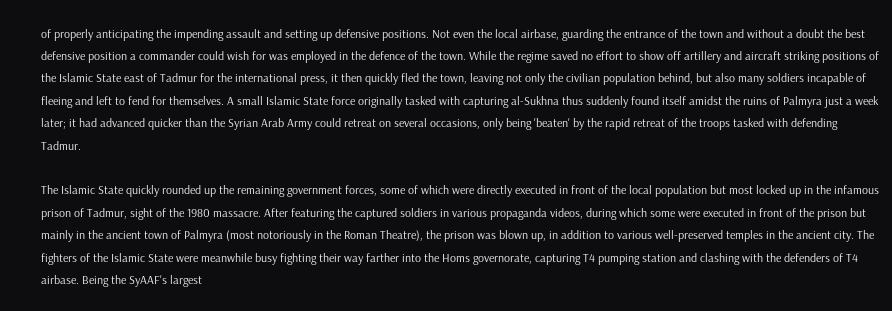of properly anticipating the impending assault and setting up defensive positions. Not even the local airbase, guarding the entrance of the town and without a doubt the best defensive position a commander could wish for was employed in the defence of the town. While the regime saved no effort to show off artillery and aircraft striking positions of the Islamic State east of Tadmur for the international press, it then quickly fled the town, leaving not only the civilian population behind, but also many soldiers incapable of fleeing and left to fend for themselves. A small Islamic State force originally tasked with capturing al-Sukhna thus suddenly found itself amidst the ruins of Palmyra just a week later; it had advanced quicker than the Syrian Arab Army could retreat on several occasions, only being 'beaten' by the rapid retreat of the troops tasked with defending Tadmur.

The Islamic State quickly rounded up the remaining government forces, some of which were directly executed in front of the local population but most locked up in the infamous prison of Tadmur, sight of the 1980 massacre. After featuring the captured soldiers in various propaganda videos, during which some were executed in front of the prison but mainly in the ancient town of Palmyra (most notoriously in the Roman Theatre), the prison was blown up, in addition to various well-preserved temples in the ancient city. The fighters of the Islamic State were meanwhile busy fighting their way farther into the Homs governorate, capturing T4 pumping station and clashing with the defenders of T4 airbase. Being the SyAAF's largest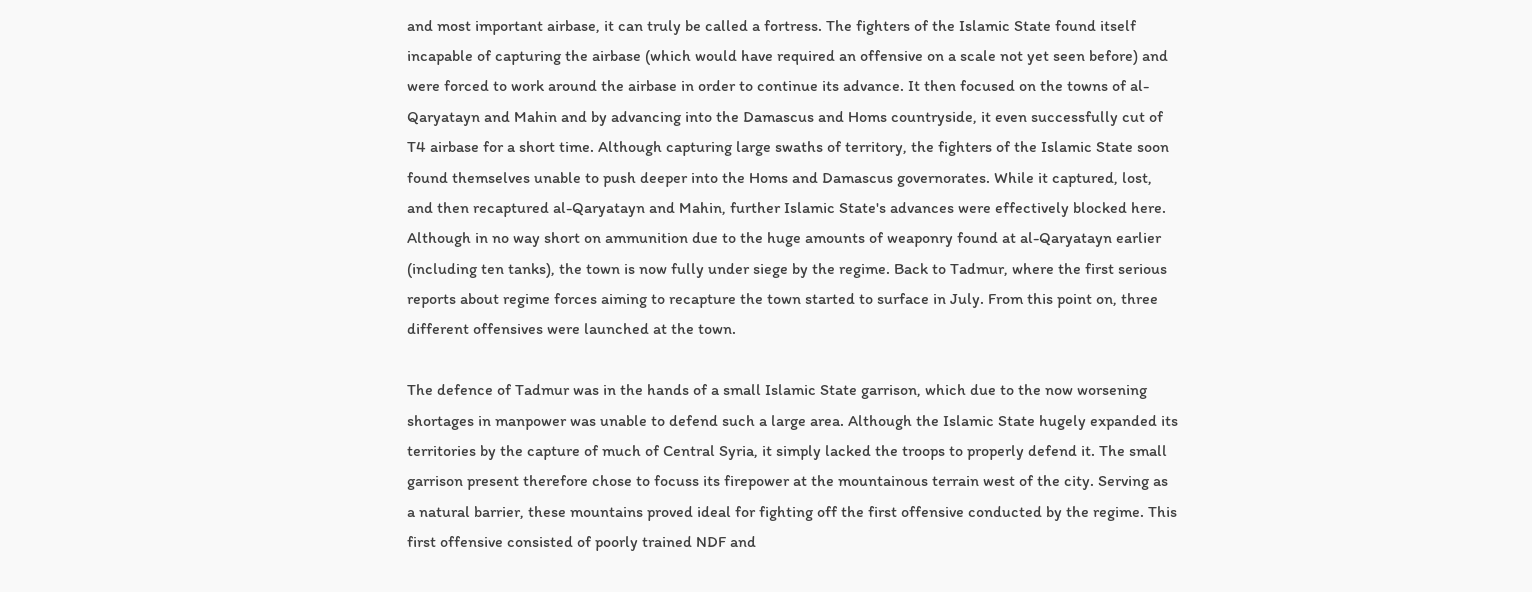and most important airbase, it can truly be called a fortress. The fighters of the Islamic State found itself incapable of capturing the airbase (which would have required an offensive on a scale not yet seen before) and were forced to work around the airbase in order to continue its advance. It then focused on the towns of al-Qaryatayn and Mahin and by advancing into the Damascus and Homs countryside, it even successfully cut of T4 airbase for a short time. Although capturing large swaths of territory, the fighters of the Islamic State soon found themselves unable to push deeper into the Homs and Damascus governorates. While it captured, lost, and then recaptured al-Qaryatayn and Mahin, further Islamic State's advances were effectively blocked here. Although in no way short on ammunition due to the huge amounts of weaponry found at al-Qaryatayn earlier (including ten tanks), the town is now fully under siege by the regime. Back to Tadmur, where the first serious reports about regime forces aiming to recapture the town started to surface in July. From this point on, three different offensives were launched at the town.

The defence of Tadmur was in the hands of a small Islamic State garrison, which due to the now worsening shortages in manpower was unable to defend such a large area. Although the Islamic State hugely expanded its territories by the capture of much of Central Syria, it simply lacked the troops to properly defend it. The small garrison present therefore chose to focuss its firepower at the mountainous terrain west of the city. Serving as a natural barrier, these mountains proved ideal for fighting off the first offensive conducted by the regime. This first offensive consisted of poorly trained NDF and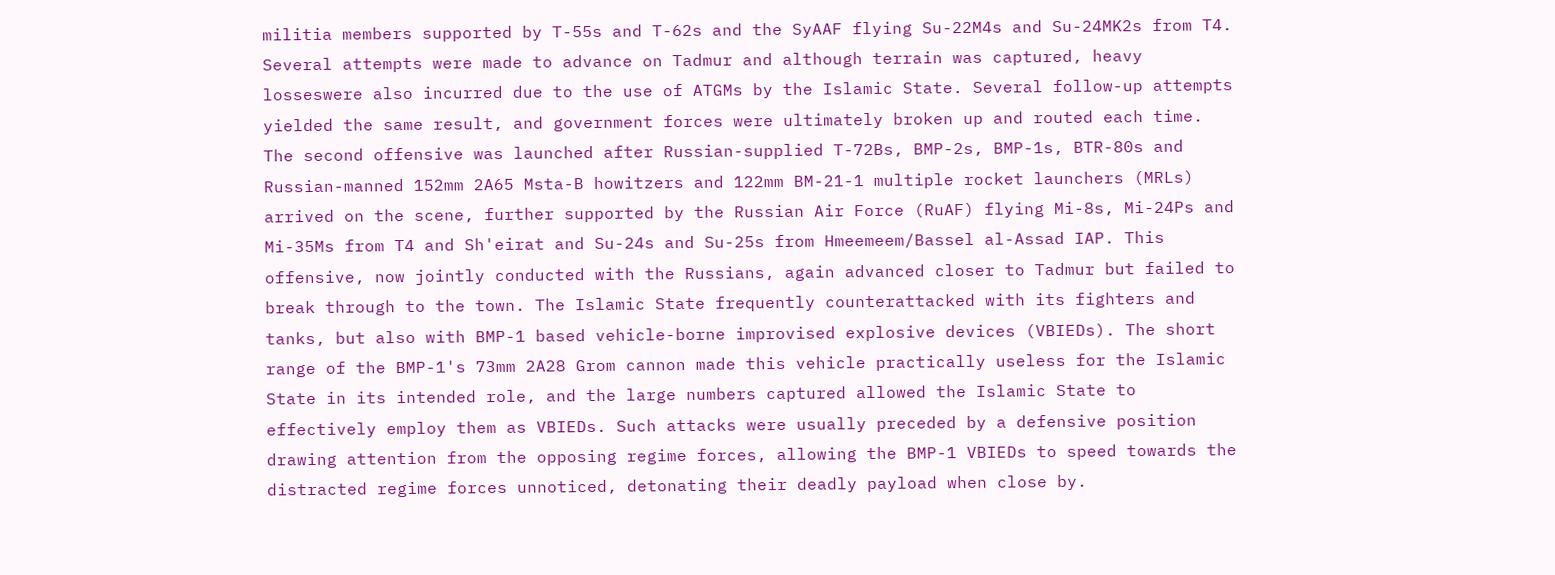militia members supported by T-55s and T-62s and the SyAAF flying Su-22M4s and Su-24MK2s from T4. Several attempts were made to advance on Tadmur and although terrain was captured, heavy losseswere also incurred due to the use of ATGMs by the Islamic State. Several follow-up attempts yielded the same result, and government forces were ultimately broken up and routed each time. The second offensive was launched after Russian-supplied T-72Bs, BMP-2s, BMP-1s, BTR-80s and Russian-manned 152mm 2A65 Msta-B howitzers and 122mm BM-21-1 multiple rocket launchers (MRLs) arrived on the scene, further supported by the Russian Air Force (RuAF) flying Mi-8s, Mi-24Ps and Mi-35Ms from T4 and Sh'eirat and Su-24s and Su-25s from Hmeemeem/Bassel al-Assad IAP. This offensive, now jointly conducted with the Russians, again advanced closer to Tadmur but failed to break through to the town. The Islamic State frequently counterattacked with its fighters and tanks, but also with BMP-1 based vehicle-borne improvised explosive devices (VBIEDs). The short range of the BMP-1's 73mm 2A28 Grom cannon made this vehicle practically useless for the Islamic State in its intended role, and the large numbers captured allowed the Islamic State to effectively employ them as VBIEDs. Such attacks were usually preceded by a defensive position drawing attention from the opposing regime forces, allowing the BMP-1 VBIEDs to speed towards the distracted regime forces unnoticed, detonating their deadly payload when close by.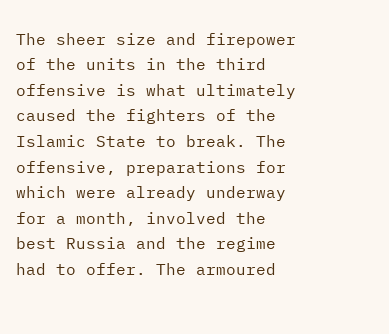The sheer size and firepower of the units in the third offensive is what ultimately caused the fighters of the Islamic State to break. The offensive, preparations for which were already underway for a month, involved the best Russia and the regime had to offer. The armoured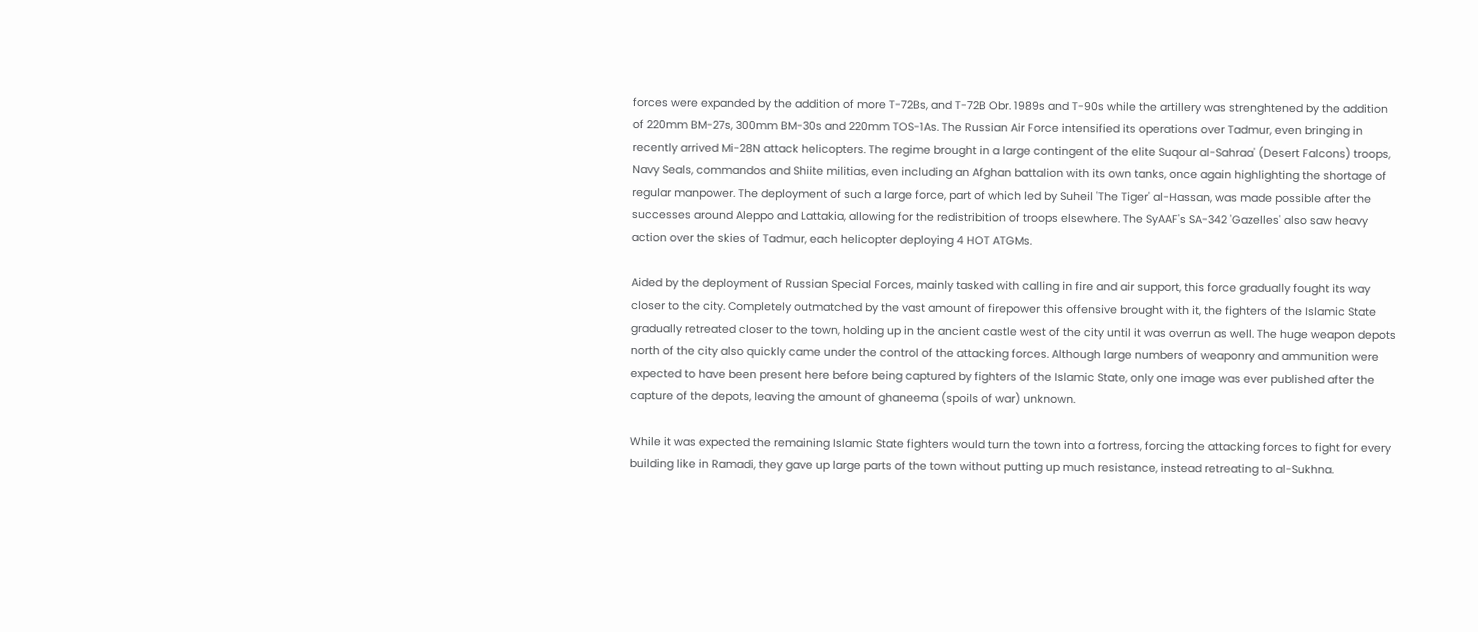forces were expanded by the addition of more T-72Bs, and T-72B Obr. 1989s and T-90s while the artillery was strenghtened by the addition of 220mm BM-27s, 300mm BM-30s and 220mm TOS-1As. The Russian Air Force intensified its operations over Tadmur, even bringing in recently arrived Mi-28N attack helicopters. The regime brought in a large contingent of the elite Suqour al-Sahraa' (Desert Falcons) troops, Navy Seals, commandos and Shiite militias, even including an Afghan battalion with its own tanks, once again highlighting the shortage of regular manpower. The deployment of such a large force, part of which led by Suheil 'The Tiger' al-Hassan, was made possible after the successes around Aleppo and Lattakia, allowing for the redistribition of troops elsewhere. The SyAAF's SA-342 'Gazelles' also saw heavy action over the skies of Tadmur, each helicopter deploying 4 HOT ATGMs.

Aided by the deployment of Russian Special Forces, mainly tasked with calling in fire and air support, this force gradually fought its way closer to the city. Completely outmatched by the vast amount of firepower this offensive brought with it, the fighters of the Islamic State gradually retreated closer to the town, holding up in the ancient castle west of the city until it was overrun as well. The huge weapon depots north of the city also quickly came under the control of the attacking forces. Although large numbers of weaponry and ammunition were expected to have been present here before being captured by fighters of the Islamic State, only one image was ever published after the capture of the depots, leaving the amount of ghaneema (spoils of war) unknown.

While it was expected the remaining Islamic State fighters would turn the town into a fortress, forcing the attacking forces to fight for every building like in Ramadi, they gave up large parts of the town without putting up much resistance, instead retreating to al-Sukhna.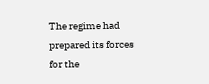The regime had prepared its forces for the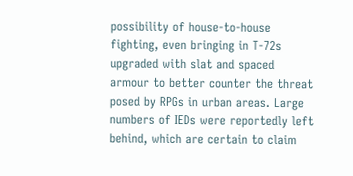possibility of house-to-house fighting, even bringing in T-72s upgraded with slat and spaced armour to better counter the threat posed by RPGs in urban areas. Large numbers of IEDs were reportedly left behind, which are certain to claim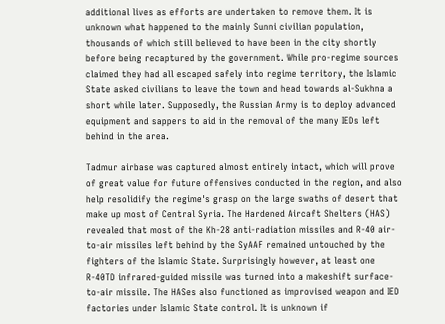additional lives as efforts are undertaken to remove them. It is unknown what happened to the mainly Sunni civilian population, thousands of which still believed to have been in the city shortly before being recaptured by the government. While pro-regime sources claimed they had all escaped safely into regime territory, the Islamic State asked civilians to leave the town and head towards al-Sukhna a short while later. Supposedly, the Russian Army is to deploy advanced equipment and sappers to aid in the removal of the many IEDs left behind in the area.

Tadmur airbase was captured almost entirely intact, which will prove of great value for future offensives conducted in the region, and also help resolidify the regime's grasp on the large swaths of desert that make up most of Central Syria. The Hardened Aircaft Shelters (HAS) revealed that most of the Kh-28 anti-radiation missiles and R-40 air-to-air missiles left behind by the SyAAF remained untouched by the fighters of the Islamic State. Surprisingly however, at least one R-40TD infrared-guided missile was turned into a makeshift surface-to-air missile. The HASes also functioned as improvised weapon and IED factories under Islamic State control. It is unknown if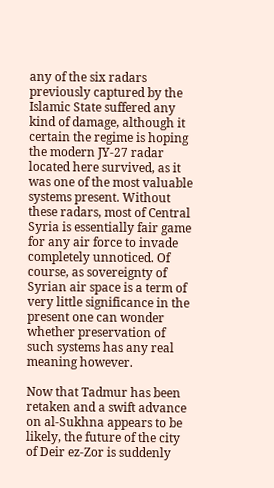any of the six radars previously captured by the Islamic State suffered any kind of damage, although it certain the regime is hoping the modern JY-27 radar located here survived, as it was one of the most valuable systems present. Without these radars, most of Central Syria is essentially fair game for any air force to invade completely unnoticed. Of course, as sovereignty of Syrian air space is a term of very little significance in the present one can wonder whether preservation of such systems has any real meaning however.

Now that Tadmur has been retaken and a swift advance on al-Sukhna appears to be likely, the future of the city of Deir ez-Zor is suddenly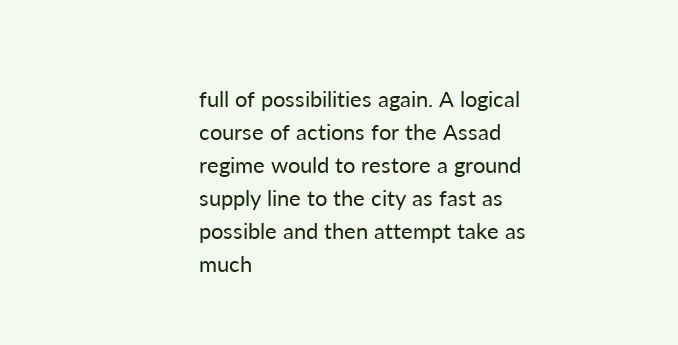full of possibilities again. A logical course of actions for the Assad regime would to restore a ground supply line to the city as fast as possible and then attempt take as much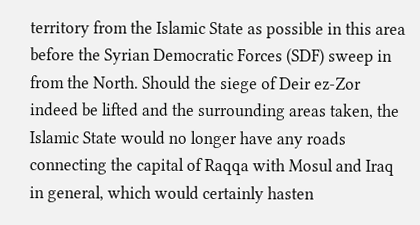territory from the Islamic State as possible in this area before the Syrian Democratic Forces (SDF) sweep in from the North. Should the siege of Deir ez-Zor indeed be lifted and the surrounding areas taken, the Islamic State would no longer have any roads connecting the capital of Raqqa with Mosul and Iraq in general, which would certainly hasten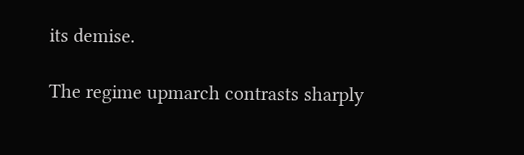its demise.

The regime upmarch contrasts sharply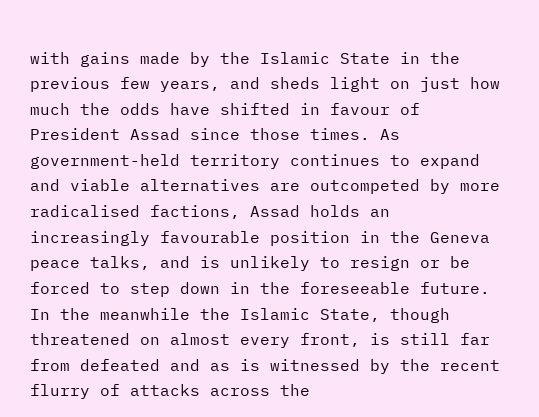with gains made by the Islamic State in the previous few years, and sheds light on just how much the odds have shifted in favour of President Assad since those times. As government-held territory continues to expand and viable alternatives are outcompeted by more radicalised factions, Assad holds an increasingly favourable position in the Geneva peace talks, and is unlikely to resign or be forced to step down in the foreseeable future. In the meanwhile the Islamic State, though threatened on almost every front, is still far from defeated and as is witnessed by the recent flurry of attacks across the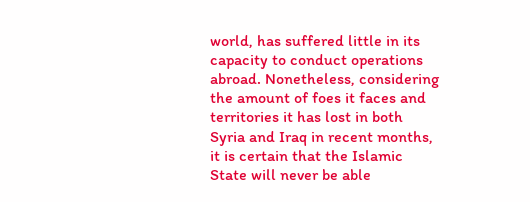world, has suffered little in its capacity to conduct operations abroad. Nonetheless, considering the amount of foes it faces and territories it has lost in both Syria and Iraq in recent months, it is certain that the Islamic State will never be able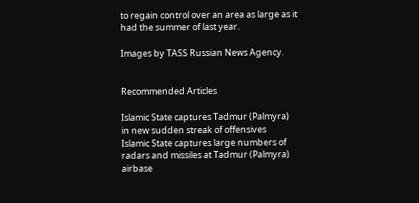to regain control over an area as large as it had the summer of last year.

Images by TASS Russian News Agency.


Recommended Articles

Islamic State captures Tadmur (Palmyra) in new sudden streak of offensives
Islamic State captures large numbers of radars and missiles at Tadmur (Palmyra) airbase